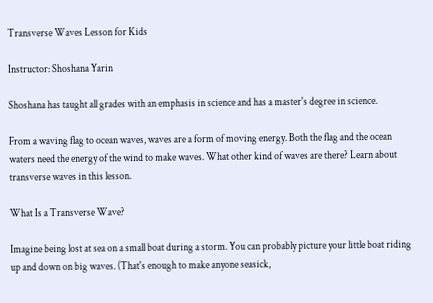Transverse Waves Lesson for Kids

Instructor: Shoshana Yarin

Shoshana has taught all grades with an emphasis in science and has a master's degree in science.

From a waving flag to ocean waves, waves are a form of moving energy. Both the flag and the ocean waters need the energy of the wind to make waves. What other kind of waves are there? Learn about transverse waves in this lesson.

What Is a Transverse Wave?

Imagine being lost at sea on a small boat during a storm. You can probably picture your little boat riding up and down on big waves. (That's enough to make anyone seasick,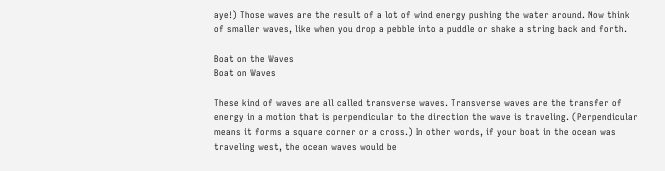aye!) Those waves are the result of a lot of wind energy pushing the water around. Now think of smaller waves, like when you drop a pebble into a puddle or shake a string back and forth.

Boat on the Waves
Boat on Waves

These kind of waves are all called transverse waves. Transverse waves are the transfer of energy in a motion that is perpendicular to the direction the wave is traveling. (Perpendicular means it forms a square corner or a cross.) In other words, if your boat in the ocean was traveling west, the ocean waves would be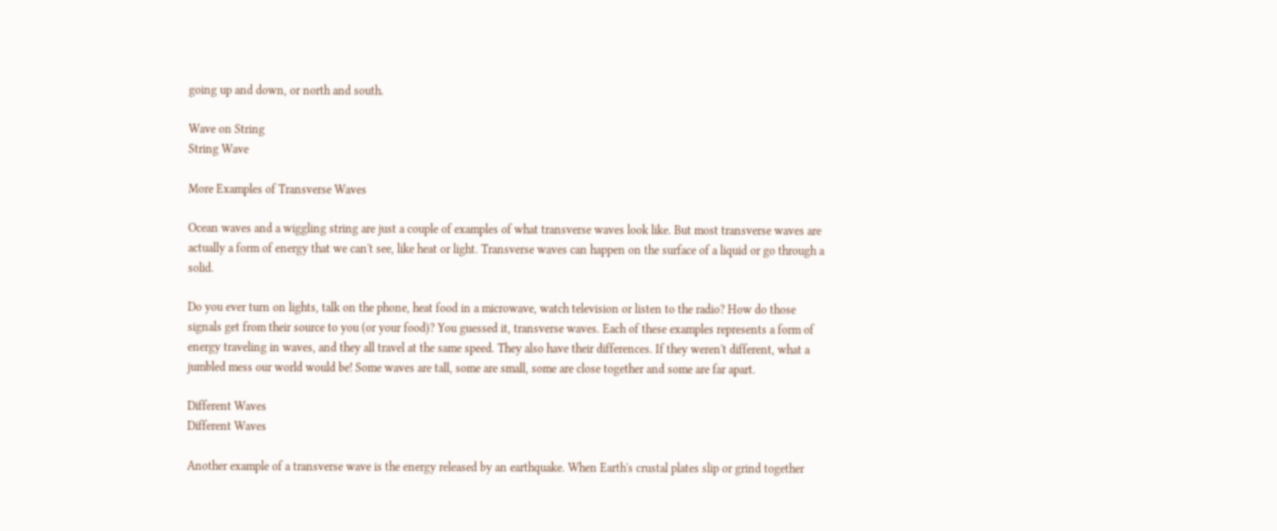going up and down, or north and south.

Wave on String
String Wave

More Examples of Transverse Waves

Ocean waves and a wiggling string are just a couple of examples of what transverse waves look like. But most transverse waves are actually a form of energy that we can't see, like heat or light. Transverse waves can happen on the surface of a liquid or go through a solid.

Do you ever turn on lights, talk on the phone, heat food in a microwave, watch television or listen to the radio? How do those signals get from their source to you (or your food)? You guessed it, transverse waves. Each of these examples represents a form of energy traveling in waves, and they all travel at the same speed. They also have their differences. If they weren't different, what a jumbled mess our world would be! Some waves are tall, some are small, some are close together and some are far apart.

Different Waves
Different Waves

Another example of a transverse wave is the energy released by an earthquake. When Earth's crustal plates slip or grind together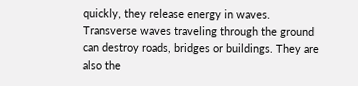quickly, they release energy in waves. Transverse waves traveling through the ground can destroy roads, bridges or buildings. They are also the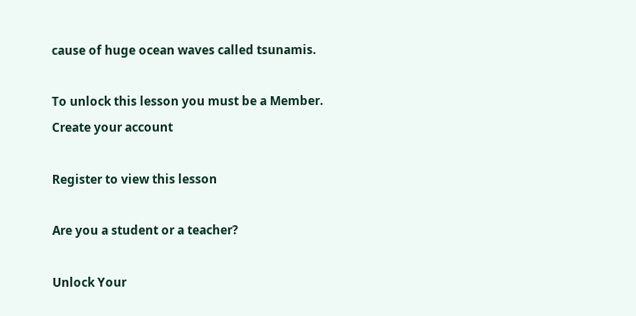cause of huge ocean waves called tsunamis.

To unlock this lesson you must be a Member.
Create your account

Register to view this lesson

Are you a student or a teacher?

Unlock Your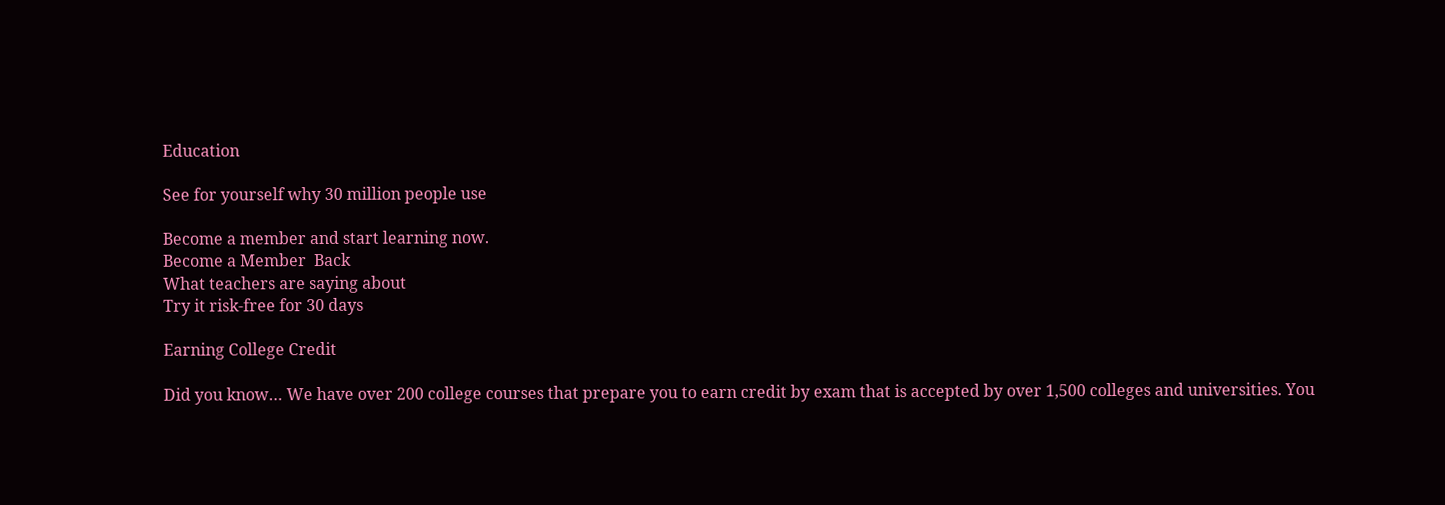Education

See for yourself why 30 million people use

Become a member and start learning now.
Become a Member  Back
What teachers are saying about
Try it risk-free for 30 days

Earning College Credit

Did you know… We have over 200 college courses that prepare you to earn credit by exam that is accepted by over 1,500 colleges and universities. You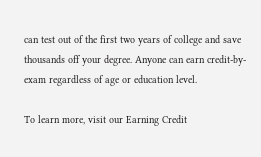can test out of the first two years of college and save thousands off your degree. Anyone can earn credit-by-exam regardless of age or education level.

To learn more, visit our Earning Credit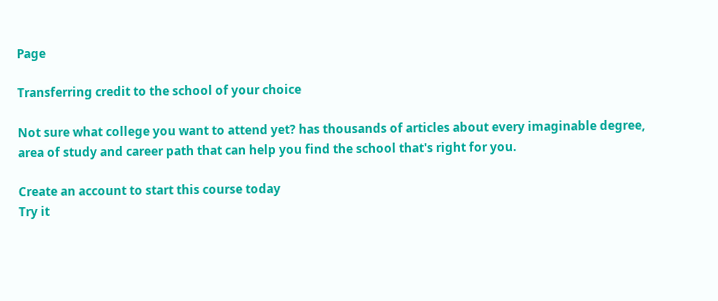Page

Transferring credit to the school of your choice

Not sure what college you want to attend yet? has thousands of articles about every imaginable degree, area of study and career path that can help you find the school that's right for you.

Create an account to start this course today
Try it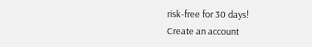risk-free for 30 days!
Create an account